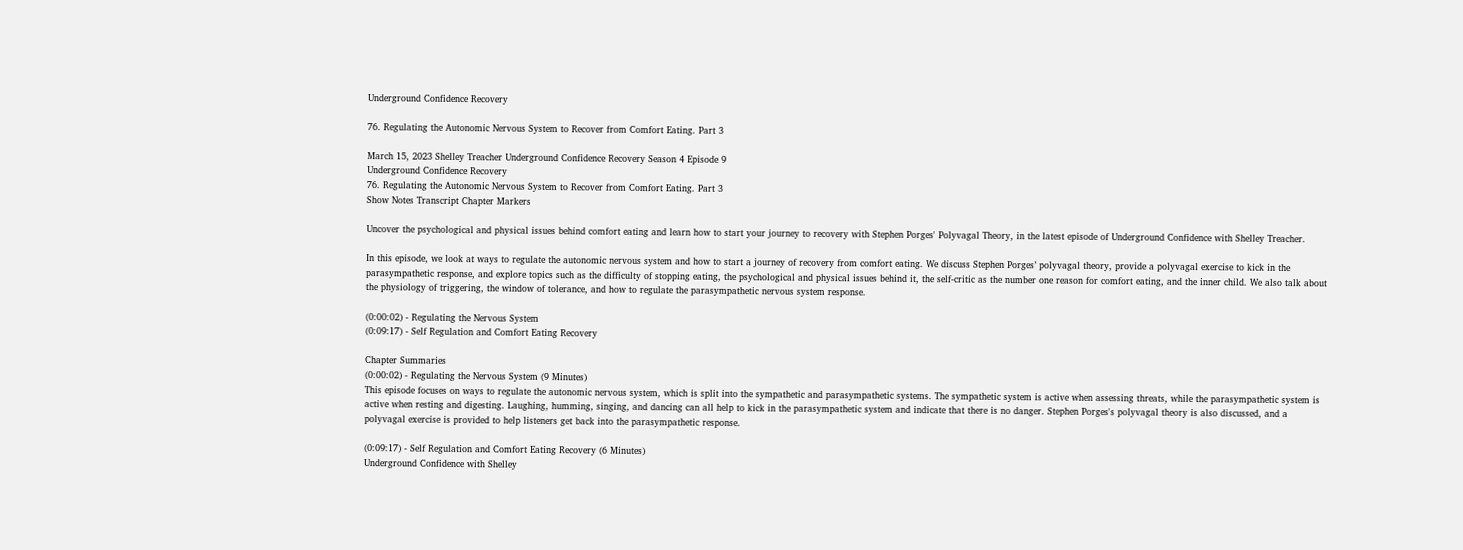Underground Confidence Recovery

76. Regulating the Autonomic Nervous System to Recover from Comfort Eating. Part 3

March 15, 2023 Shelley Treacher Underground Confidence Recovery Season 4 Episode 9
Underground Confidence Recovery
76. Regulating the Autonomic Nervous System to Recover from Comfort Eating. Part 3
Show Notes Transcript Chapter Markers

Uncover the psychological and physical issues behind comfort eating and learn how to start your journey to recovery with Stephen Porges' Polyvagal Theory, in the latest episode of Underground Confidence with Shelley Treacher.

In this episode, we look at ways to regulate the autonomic nervous system and how to start a journey of recovery from comfort eating. We discuss Stephen Porges’ polyvagal theory, provide a polyvagal exercise to kick in the parasympathetic response, and explore topics such as the difficulty of stopping eating, the psychological and physical issues behind it, the self-critic as the number one reason for comfort eating, and the inner child. We also talk about the physiology of triggering, the window of tolerance, and how to regulate the parasympathetic nervous system response.

(0:00:02) - Regulating the Nervous System
(0:09:17) - Self Regulation and Comfort Eating Recovery

Chapter Summaries
(0:00:02) - Regulating the Nervous System (9 Minutes)
This episode focuses on ways to regulate the autonomic nervous system, which is split into the sympathetic and parasympathetic systems. The sympathetic system is active when assessing threats, while the parasympathetic system is active when resting and digesting. Laughing, humming, singing, and dancing can all help to kick in the parasympathetic system and indicate that there is no danger. Stephen Porges's polyvagal theory is also discussed, and a polyvagal exercise is provided to help listeners get back into the parasympathetic response.

(0:09:17) - Self Regulation and Comfort Eating Recovery (6 Minutes)
Underground Confidence with Shelley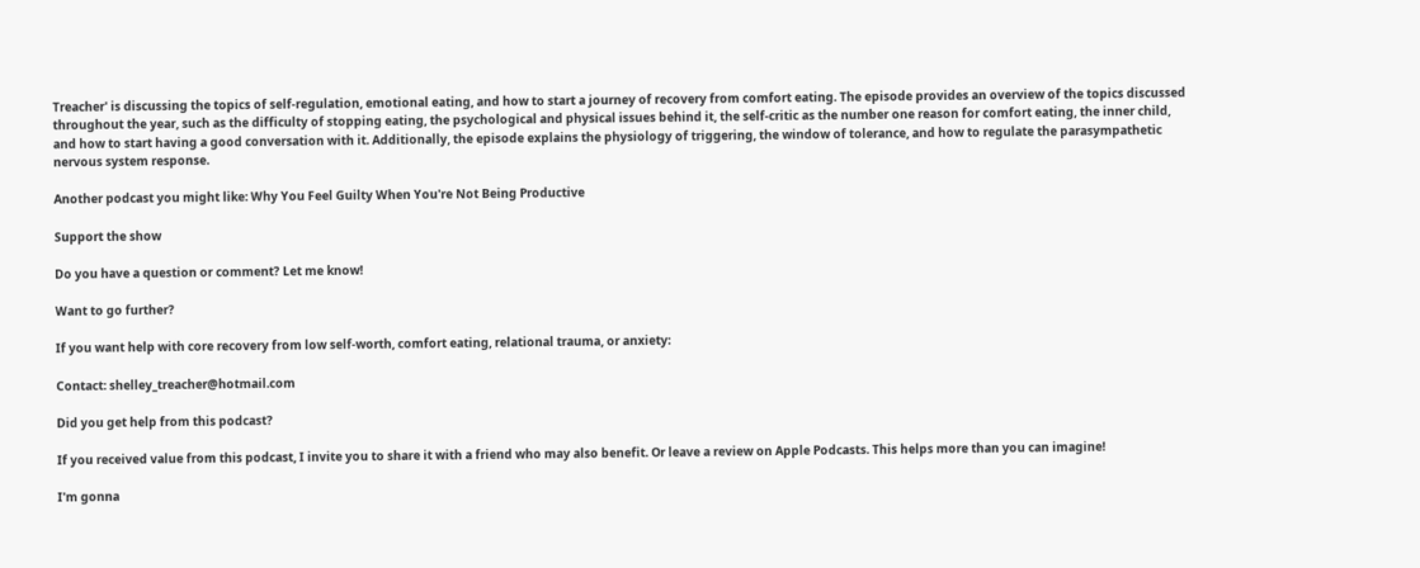Treacher' is discussing the topics of self-regulation, emotional eating, and how to start a journey of recovery from comfort eating. The episode provides an overview of the topics discussed throughout the year, such as the difficulty of stopping eating, the psychological and physical issues behind it, the self-critic as the number one reason for comfort eating, the inner child, and how to start having a good conversation with it. Additionally, the episode explains the physiology of triggering, the window of tolerance, and how to regulate the parasympathetic nervous system response.

Another podcast you might like: Why You Feel Guilty When You're Not Being Productive

Support the show

Do you have a question or comment? Let me know!

Want to go further?

If you want help with core recovery from low self-worth, comfort eating, relational trauma, or anxiety:

Contact: shelley_treacher@hotmail.com

Did you get help from this podcast?

If you received value from this podcast, I invite you to share it with a friend who may also benefit. Or leave a review on Apple Podcasts. This helps more than you can imagine!

I'm gonna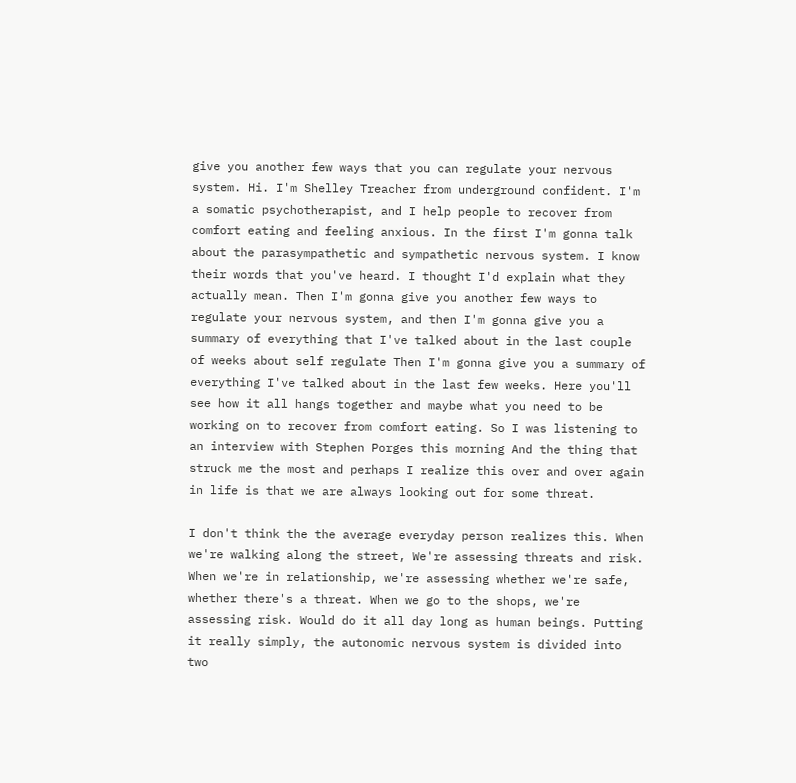give you another few ways that you can regulate your nervous system. Hi. I'm Shelley Treacher from underground confident. I'm a somatic psychotherapist, and I help people to recover from comfort eating and feeling anxious. In the first I'm gonna talk about the parasympathetic and sympathetic nervous system. I know their words that you've heard. I thought I'd explain what they actually mean. Then I'm gonna give you another few ways to regulate your nervous system, and then I'm gonna give you a summary of everything that I've talked about in the last couple of weeks about self regulate Then I'm gonna give you a summary of everything I've talked about in the last few weeks. Here you'll see how it all hangs together and maybe what you need to be working on to recover from comfort eating. So I was listening to an interview with Stephen Porges this morning And the thing that struck me the most and perhaps I realize this over and over again in life is that we are always looking out for some threat.

I don't think the the average everyday person realizes this. When we're walking along the street, We're assessing threats and risk. When we're in relationship, we're assessing whether we're safe, whether there's a threat. When we go to the shops, we're assessing risk. Would do it all day long as human beings. Putting it really simply, the autonomic nervous system is divided into two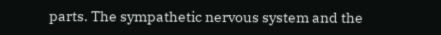parts. The sympathetic nervous system and the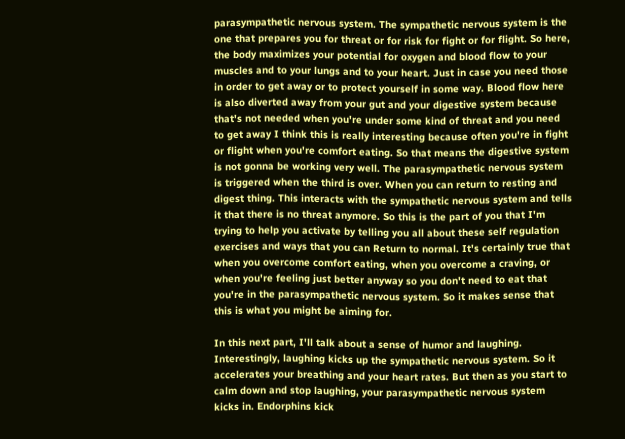parasympathetic nervous system. The sympathetic nervous system is the one that prepares you for threat or for risk for fight or for flight. So here, the body maximizes your potential for oxygen and blood flow to your muscles and to your lungs and to your heart. Just in case you need those in order to get away or to protect yourself in some way. Blood flow here is also diverted away from your gut and your digestive system because that's not needed when you're under some kind of threat and you need to get away I think this is really interesting because often you're in fight or flight when you're comfort eating. So that means the digestive system is not gonna be working very well. The parasympathetic nervous system is triggered when the third is over. When you can return to resting and digest thing. This interacts with the sympathetic nervous system and tells it that there is no threat anymore. So this is the part of you that I'm trying to help you activate by telling you all about these self regulation exercises and ways that you can Return to normal. It's certainly true that when you overcome comfort eating, when you overcome a craving, or when you're feeling just better anyway so you don't need to eat that you're in the parasympathetic nervous system. So it makes sense that this is what you might be aiming for.

In this next part, I'll talk about a sense of humor and laughing. Interestingly, laughing kicks up the sympathetic nervous system. So it accelerates your breathing and your heart rates. But then as you start to calm down and stop laughing, your parasympathetic nervous system kicks in. Endorphins kick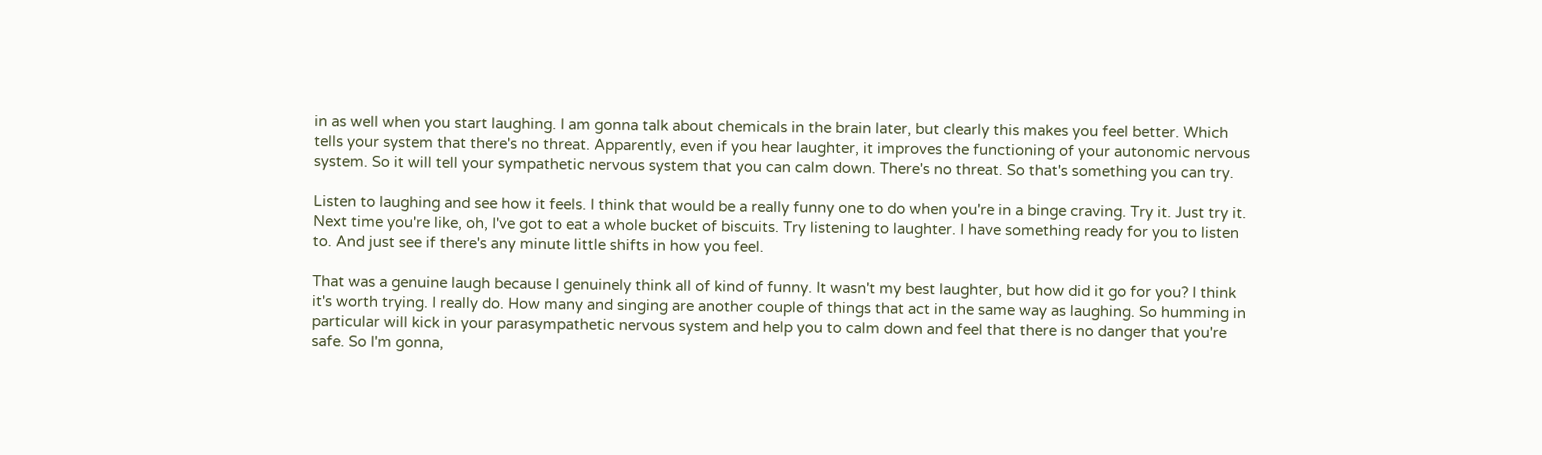in as well when you start laughing. I am gonna talk about chemicals in the brain later, but clearly this makes you feel better. Which tells your system that there's no threat. Apparently, even if you hear laughter, it improves the functioning of your autonomic nervous system. So it will tell your sympathetic nervous system that you can calm down. There's no threat. So that's something you can try.

Listen to laughing and see how it feels. I think that would be a really funny one to do when you're in a binge craving. Try it. Just try it. Next time you're like, oh, I've got to eat a whole bucket of biscuits. Try listening to laughter. I have something ready for you to listen to. And just see if there's any minute little shifts in how you feel.

That was a genuine laugh because I genuinely think all of kind of funny. It wasn't my best laughter, but how did it go for you? I think it's worth trying. I really do. How many and singing are another couple of things that act in the same way as laughing. So humming in particular will kick in your parasympathetic nervous system and help you to calm down and feel that there is no danger that you're safe. So I'm gonna,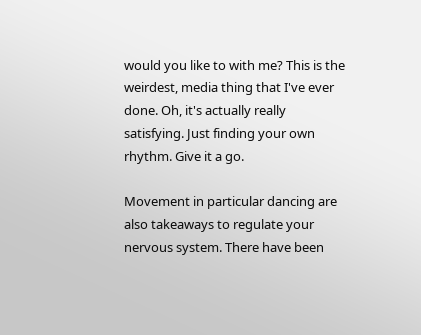would you like to with me? This is the weirdest, media thing that I've ever done. Oh, it's actually really satisfying. Just finding your own rhythm. Give it a go.

Movement in particular dancing are also takeaways to regulate your nervous system. There have been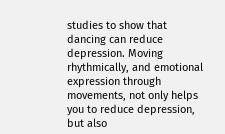studies to show that dancing can reduce depression. Moving rhythmically, and emotional expression through movements, not only helps you to reduce depression, but also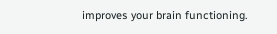improves your brain functioning.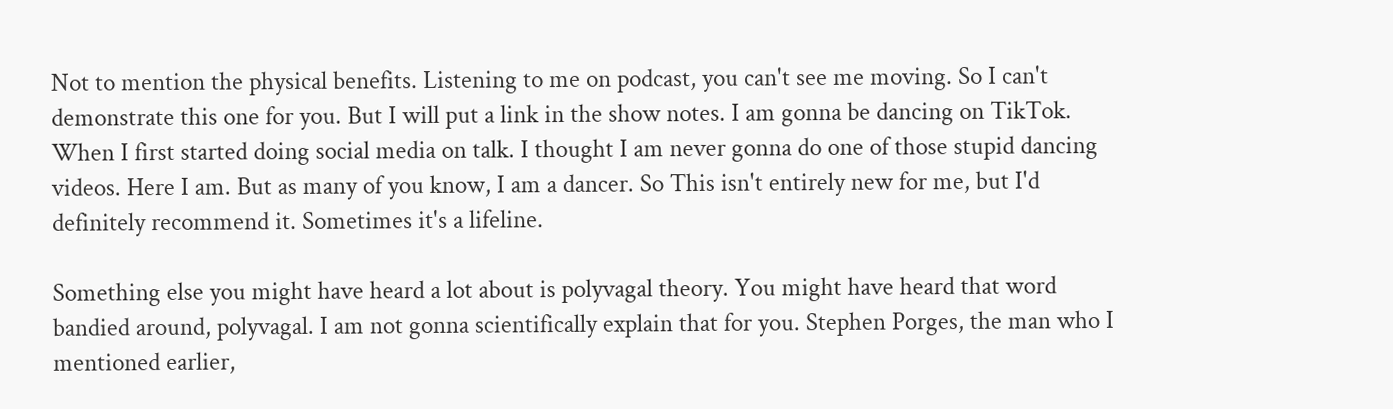Not to mention the physical benefits. Listening to me on podcast, you can't see me moving. So I can't demonstrate this one for you. But I will put a link in the show notes. I am gonna be dancing on TikTok. When I first started doing social media on talk. I thought I am never gonna do one of those stupid dancing videos. Here I am. But as many of you know, I am a dancer. So This isn't entirely new for me, but I'd definitely recommend it. Sometimes it's a lifeline.

Something else you might have heard a lot about is polyvagal theory. You might have heard that word bandied around, polyvagal. I am not gonna scientifically explain that for you. Stephen Porges, the man who I mentioned earlier,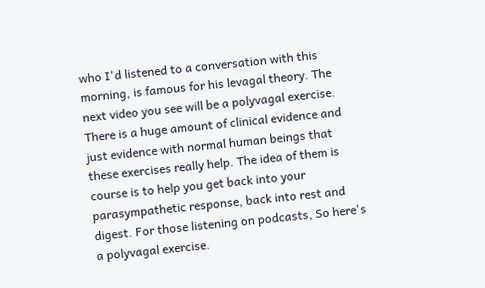who I'd listened to a conversation with this morning, is famous for his levagal theory. The next video you see will be a polyvagal exercise. There is a huge amount of clinical evidence and just evidence with normal human beings that these exercises really help. The idea of them is course is to help you get back into your parasympathetic response, back into rest and digest. For those listening on podcasts, So here's a polyvagal exercise.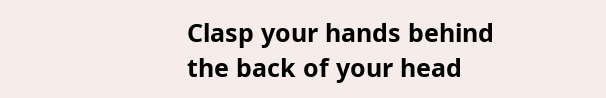Clasp your hands behind the back of your head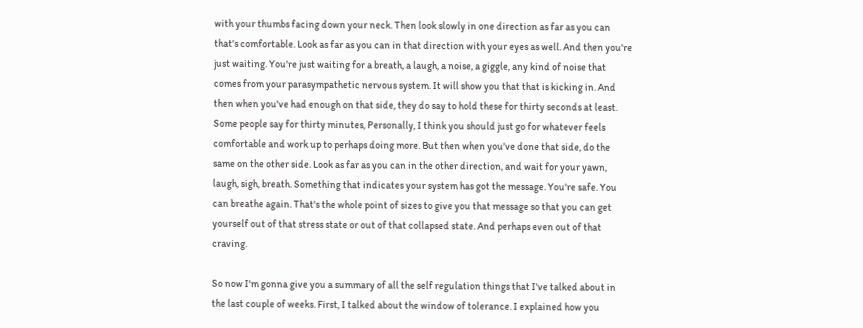with your thumbs facing down your neck. Then look slowly in one direction as far as you can that's comfortable. Look as far as you can in that direction with your eyes as well. And then you're just waiting. You're just waiting for a breath, a laugh, a noise, a giggle, any kind of noise that comes from your parasympathetic nervous system. It will show you that that is kicking in. And then when you've had enough on that side, they do say to hold these for thirty seconds at least. Some people say for thirty minutes, Personally, I think you should just go for whatever feels comfortable and work up to perhaps doing more. But then when you've done that side, do the same on the other side. Look as far as you can in the other direction, and wait for your yawn, laugh, sigh, breath. Something that indicates your system has got the message. You're safe. You can breathe again. That's the whole point of sizes to give you that message so that you can get yourself out of that stress state or out of that collapsed state. And perhaps even out of that craving.

So now I'm gonna give you a summary of all the self regulation things that I've talked about in the last couple of weeks. First, I talked about the window of tolerance. I explained how you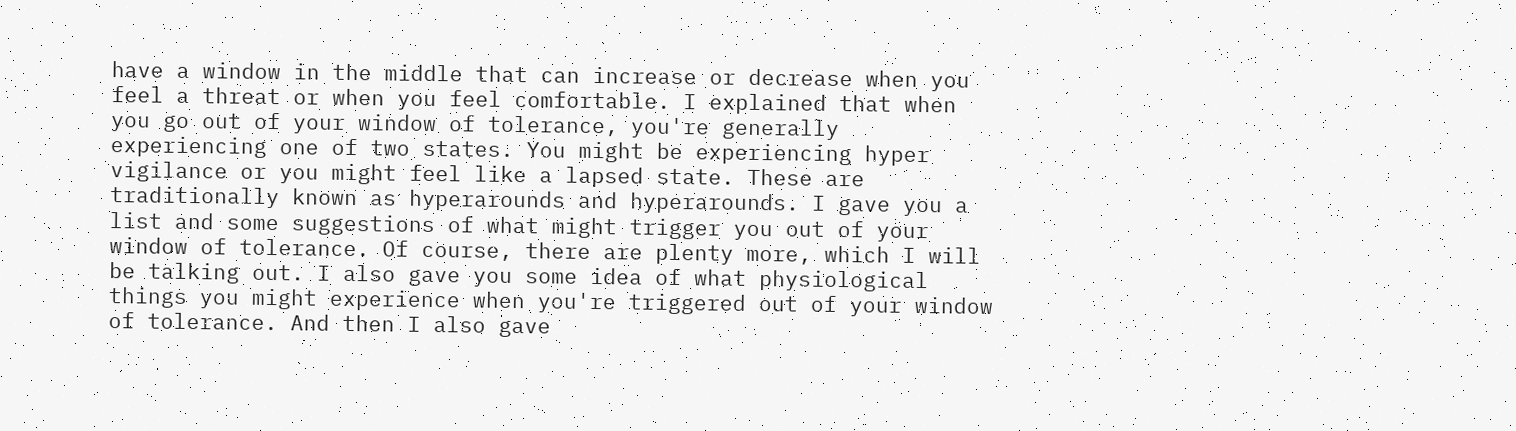have a window in the middle that can increase or decrease when you feel a threat or when you feel comfortable. I explained that when you go out of your window of tolerance, you're generally experiencing one of two states. You might be experiencing hyper vigilance or you might feel like a lapsed state. These are traditionally known as hyperarounds and hyperarounds. I gave you a list and some suggestions of what might trigger you out of your window of tolerance. Of course, there are plenty more, which I will be talking out. I also gave you some idea of what physiological things you might experience when you're triggered out of your window of tolerance. And then I also gave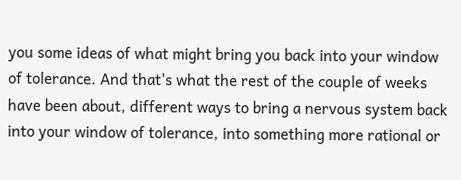you some ideas of what might bring you back into your window of tolerance. And that's what the rest of the couple of weeks have been about, different ways to bring a nervous system back into your window of tolerance, into something more rational or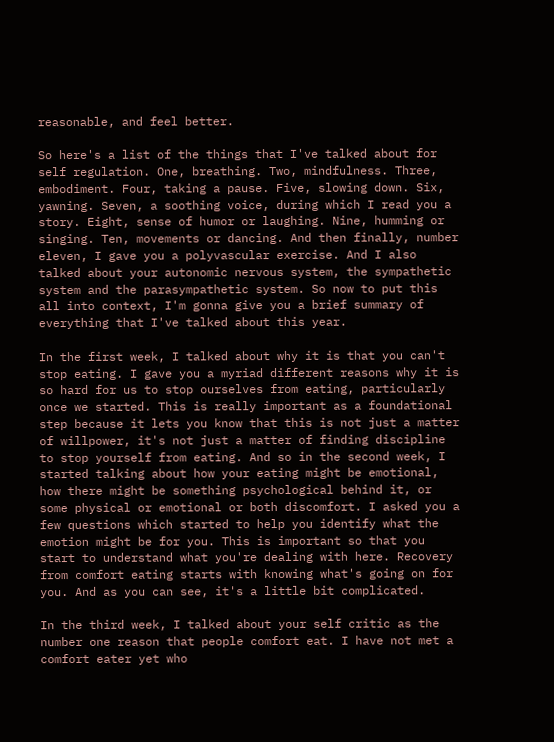reasonable, and feel better.

So here's a list of the things that I've talked about for self regulation. One, breathing. Two, mindfulness. Three, embodiment. Four, taking a pause. Five, slowing down. Six, yawning. Seven, a soothing voice, during which I read you a story. Eight, sense of humor or laughing. Nine, humming or singing. Ten, movements or dancing. And then finally, number eleven, I gave you a polyvascular exercise. And I also talked about your autonomic nervous system, the sympathetic system and the parasympathetic system. So now to put this all into context, I'm gonna give you a brief summary of everything that I've talked about this year.

In the first week, I talked about why it is that you can't stop eating. I gave you a myriad different reasons why it is so hard for us to stop ourselves from eating, particularly once we started. This is really important as a foundational step because it lets you know that this is not just a matter of willpower, it's not just a matter of finding discipline to stop yourself from eating. And so in the second week, I started talking about how your eating might be emotional, how there might be something psychological behind it, or some physical or emotional or both discomfort. I asked you a few questions which started to help you identify what the emotion might be for you. This is important so that you start to understand what you're dealing with here. Recovery from comfort eating starts with knowing what's going on for you. And as you can see, it's a little bit complicated.

In the third week, I talked about your self critic as the number one reason that people comfort eat. I have not met a comfort eater yet who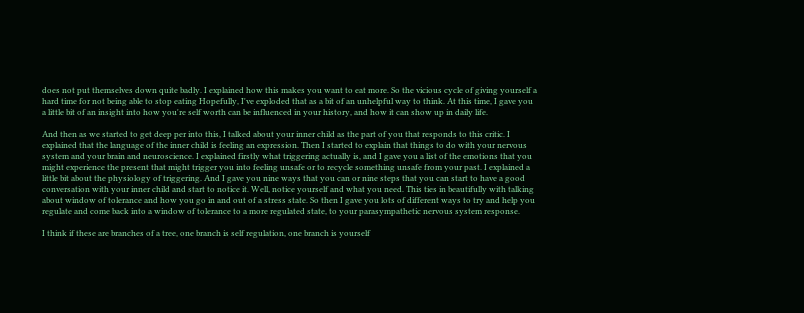does not put themselves down quite badly. I explained how this makes you want to eat more. So the vicious cycle of giving yourself a hard time for not being able to stop eating Hopefully, I've exploded that as a bit of an unhelpful way to think. At this time, I gave you a little bit of an insight into how you're self worth can be influenced in your history, and how it can show up in daily life.

And then as we started to get deep per into this, I talked about your inner child as the part of you that responds to this critic. I explained that the language of the inner child is feeling an expression. Then I started to explain that things to do with your nervous system and your brain and neuroscience. I explained firstly what triggering actually is, and I gave you a list of the emotions that you might experience the present that might trigger you into feeling unsafe or to recycle something unsafe from your past. I explained a little bit about the physiology of triggering. And I gave you nine ways that you can or nine steps that you can start to have a good conversation with your inner child and start to notice it. Well, notice yourself and what you need. This ties in beautifully with talking about window of tolerance and how you go in and out of a stress state. So then I gave you lots of different ways to try and help you regulate and come back into a window of tolerance to a more regulated state, to your parasympathetic nervous system response.

I think if these are branches of a tree, one branch is self regulation, one branch is yourself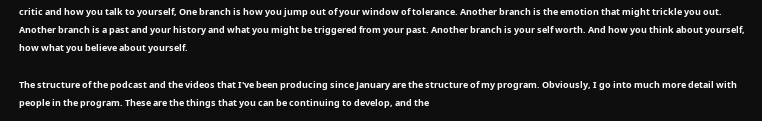critic and how you talk to yourself, One branch is how you jump out of your window of tolerance. Another branch is the emotion that might trickle you out. Another branch is a past and your history and what you might be triggered from your past. Another branch is your self worth. And how you think about yourself, how what you believe about yourself.

The structure of the podcast and the videos that I've been producing since January are the structure of my program. Obviously, I go into much more detail with people in the program. These are the things that you can be continuing to develop, and the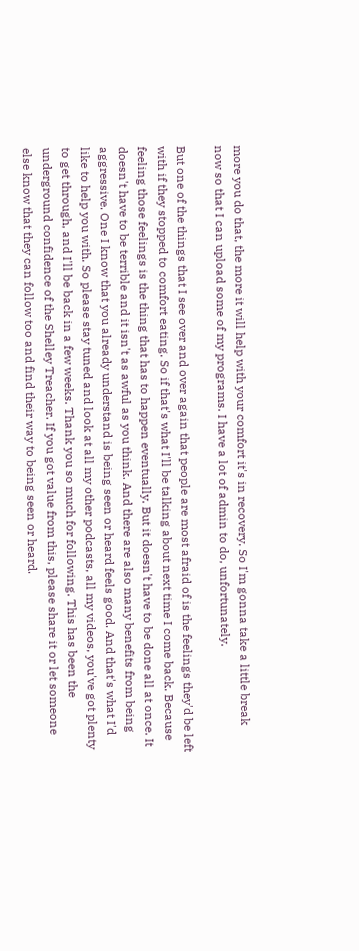more you do that, the more it will help with your comfort it's in recovery. So I'm gonna take a little break now so that I can upload some of my programs. I have a lot of admin to do, unfortunately.

But one of the things that I see over and over again that people are most afraid of is the feelings they'd be left with if they stopped to comfort eating. So if that's what I'll be talking about next time I come back. Because feeling those feelings is the thing that has to happen eventually. But it doesn't have to be done all at once. It doesn't have to be terrible and it isn't as awful as you think. And there are also many benefits from being aggressive. One I know that you already understand is being seen or heard feels good. And that's what I'd like to help you with. So please stay tuned and look at all my other podcasts, all my videos, you've got plenty to get through, and I'll be back in a few weeks. Thank you so much for following. This has been the underground confidence of the Shelley Treacher. If you got value from this, please share it or let someone else know that they can follow too and find their way to being seen or heard.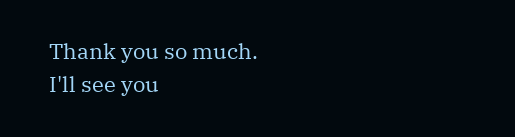Thank you so much. I'll see you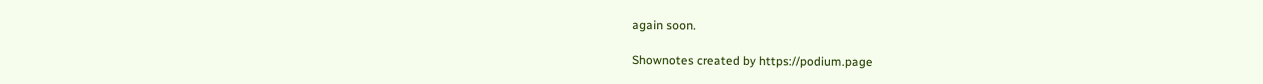again soon.

Shownotes created by https://podium.page